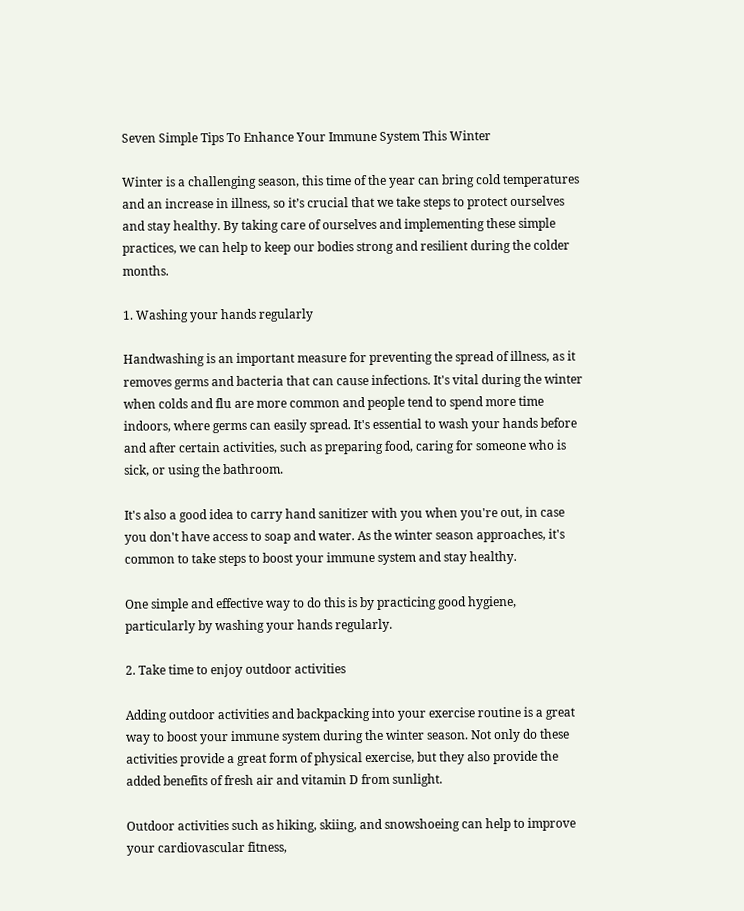Seven Simple Tips To Enhance Your Immune System This Winter

Winter is a challenging season, this time of the year can bring cold temperatures and an increase in illness, so it’s crucial that we take steps to protect ourselves and stay healthy. By taking care of ourselves and implementing these simple practices, we can help to keep our bodies strong and resilient during the colder months.

1. Washing your hands regularly

Handwashing is an important measure for preventing the spread of illness, as it removes germs and bacteria that can cause infections. It's vital during the winter when colds and flu are more common and people tend to spend more time indoors, where germs can easily spread. It's essential to wash your hands before and after certain activities, such as preparing food, caring for someone who is sick, or using the bathroom.

It's also a good idea to carry hand sanitizer with you when you're out, in case you don't have access to soap and water. As the winter season approaches, it's common to take steps to boost your immune system and stay healthy.

One simple and effective way to do this is by practicing good hygiene, particularly by washing your hands regularly.

2. Take time to enjoy outdoor activities

Adding outdoor activities and backpacking into your exercise routine is a great way to boost your immune system during the winter season. Not only do these activities provide a great form of physical exercise, but they also provide the added benefits of fresh air and vitamin D from sunlight.

Outdoor activities such as hiking, skiing, and snowshoeing can help to improve your cardiovascular fitness,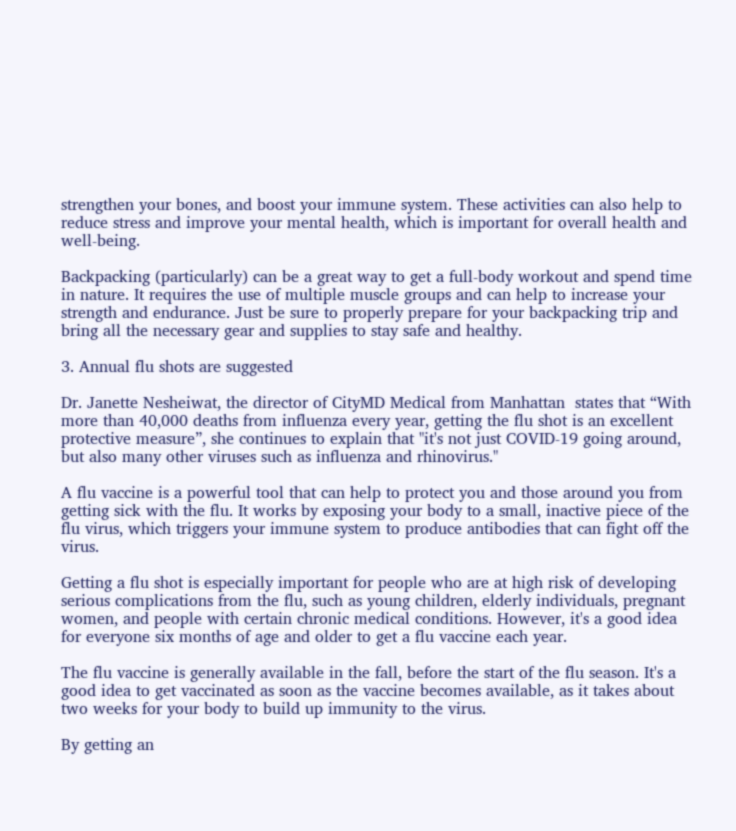strengthen your bones, and boost your immune system. These activities can also help to reduce stress and improve your mental health, which is important for overall health and well-being.

Backpacking (particularly) can be a great way to get a full-body workout and spend time in nature. It requires the use of multiple muscle groups and can help to increase your strength and endurance. Just be sure to properly prepare for your backpacking trip and bring all the necessary gear and supplies to stay safe and healthy.

3. Annual flu shots are suggested

Dr. Janette Nesheiwat, the director of CityMD Medical from Manhattan  states that “With more than 40,000 deaths from influenza every year, getting the flu shot is an excellent protective measure”, she continues to explain that "it's not just COVID-19 going around, but also many other viruses such as influenza and rhinovirus."

A flu vaccine is a powerful tool that can help to protect you and those around you from getting sick with the flu. It works by exposing your body to a small, inactive piece of the flu virus, which triggers your immune system to produce antibodies that can fight off the virus.

Getting a flu shot is especially important for people who are at high risk of developing serious complications from the flu, such as young children, elderly individuals, pregnant women, and people with certain chronic medical conditions. However, it's a good idea for everyone six months of age and older to get a flu vaccine each year.

The flu vaccine is generally available in the fall, before the start of the flu season. It's a good idea to get vaccinated as soon as the vaccine becomes available, as it takes about two weeks for your body to build up immunity to the virus.

By getting an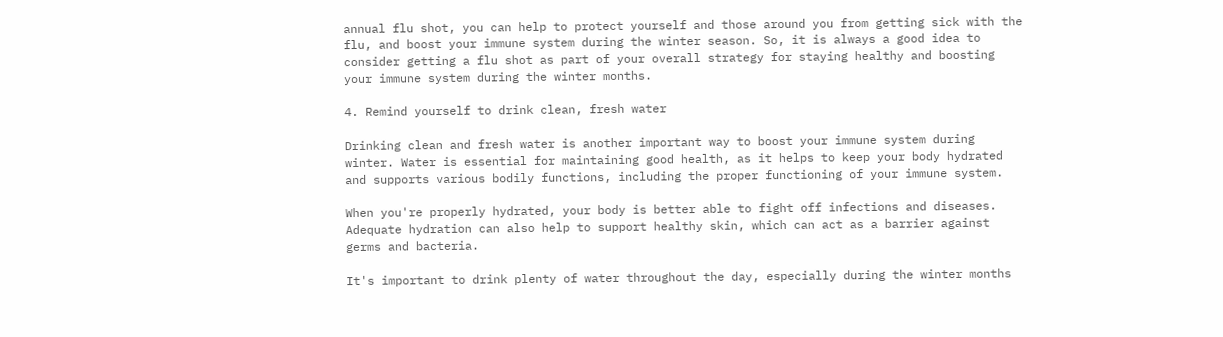annual flu shot, you can help to protect yourself and those around you from getting sick with the flu, and boost your immune system during the winter season. So, it is always a good idea to consider getting a flu shot as part of your overall strategy for staying healthy and boosting your immune system during the winter months.

4. Remind yourself to drink clean, fresh water

Drinking clean and fresh water is another important way to boost your immune system during winter. Water is essential for maintaining good health, as it helps to keep your body hydrated and supports various bodily functions, including the proper functioning of your immune system.

When you're properly hydrated, your body is better able to fight off infections and diseases. Adequate hydration can also help to support healthy skin, which can act as a barrier against germs and bacteria.

It's important to drink plenty of water throughout the day, especially during the winter months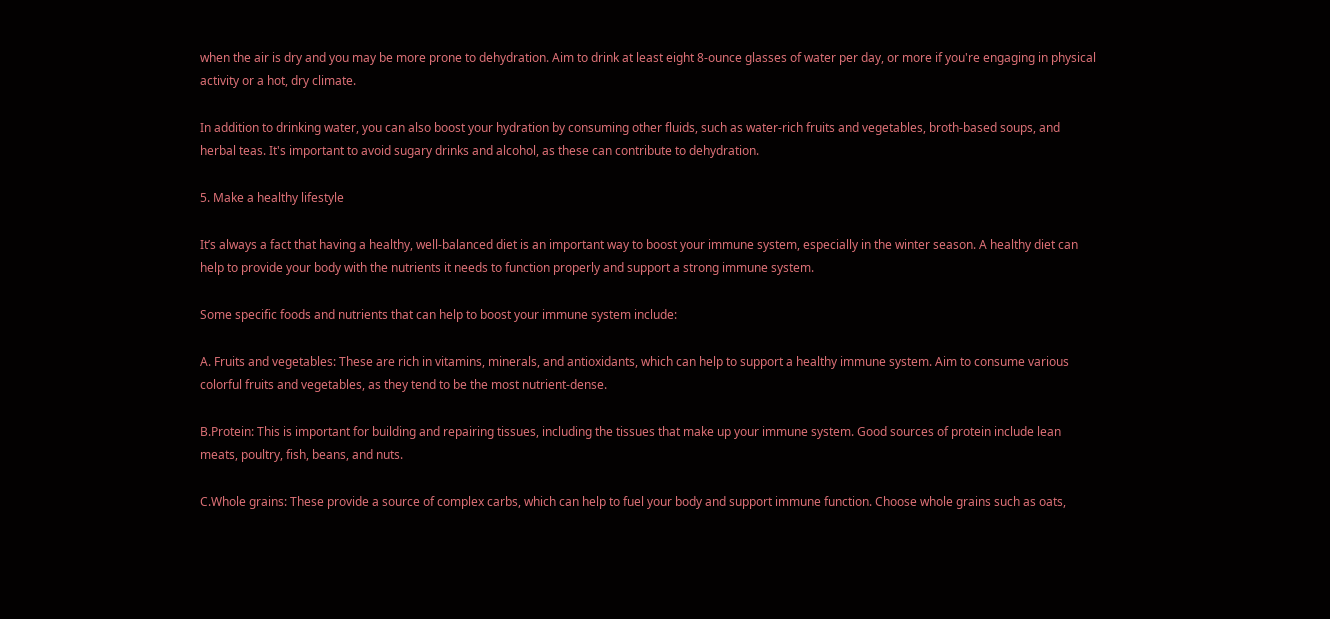when the air is dry and you may be more prone to dehydration. Aim to drink at least eight 8-ounce glasses of water per day, or more if you're engaging in physical activity or a hot, dry climate.

In addition to drinking water, you can also boost your hydration by consuming other fluids, such as water-rich fruits and vegetables, broth-based soups, and herbal teas. It's important to avoid sugary drinks and alcohol, as these can contribute to dehydration.

5. Make a healthy lifestyle

It’s always a fact that having a healthy, well-balanced diet is an important way to boost your immune system, especially in the winter season. A healthy diet can help to provide your body with the nutrients it needs to function properly and support a strong immune system.

Some specific foods and nutrients that can help to boost your immune system include:

A. Fruits and vegetables: These are rich in vitamins, minerals, and antioxidants, which can help to support a healthy immune system. Aim to consume various colorful fruits and vegetables, as they tend to be the most nutrient-dense.

B.Protein: This is important for building and repairing tissues, including the tissues that make up your immune system. Good sources of protein include lean meats, poultry, fish, beans, and nuts.

C.Whole grains: These provide a source of complex carbs, which can help to fuel your body and support immune function. Choose whole grains such as oats,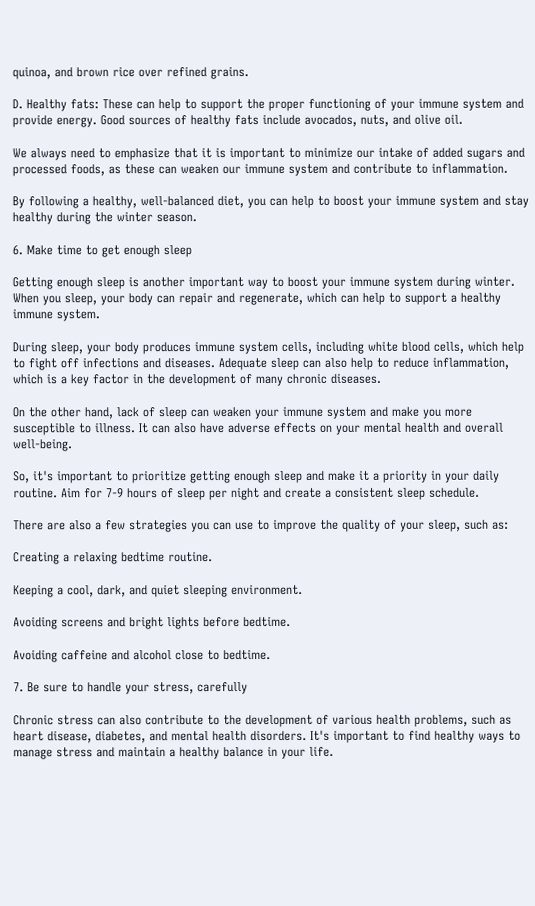quinoa, and brown rice over refined grains.

D. Healthy fats: These can help to support the proper functioning of your immune system and provide energy. Good sources of healthy fats include avocados, nuts, and olive oil.

We always need to emphasize that it is important to minimize our intake of added sugars and processed foods, as these can weaken our immune system and contribute to inflammation.

By following a healthy, well-balanced diet, you can help to boost your immune system and stay healthy during the winter season.

6. Make time to get enough sleep

Getting enough sleep is another important way to boost your immune system during winter. When you sleep, your body can repair and regenerate, which can help to support a healthy immune system.

During sleep, your body produces immune system cells, including white blood cells, which help to fight off infections and diseases. Adequate sleep can also help to reduce inflammation, which is a key factor in the development of many chronic diseases.

On the other hand, lack of sleep can weaken your immune system and make you more susceptible to illness. It can also have adverse effects on your mental health and overall well-being.

So, it's important to prioritize getting enough sleep and make it a priority in your daily routine. Aim for 7-9 hours of sleep per night and create a consistent sleep schedule.

There are also a few strategies you can use to improve the quality of your sleep, such as:

Creating a relaxing bedtime routine.

Keeping a cool, dark, and quiet sleeping environment.

Avoiding screens and bright lights before bedtime.

Avoiding caffeine and alcohol close to bedtime.

7. Be sure to handle your stress, carefully

Chronic stress can also contribute to the development of various health problems, such as heart disease, diabetes, and mental health disorders. It's important to find healthy ways to manage stress and maintain a healthy balance in your life.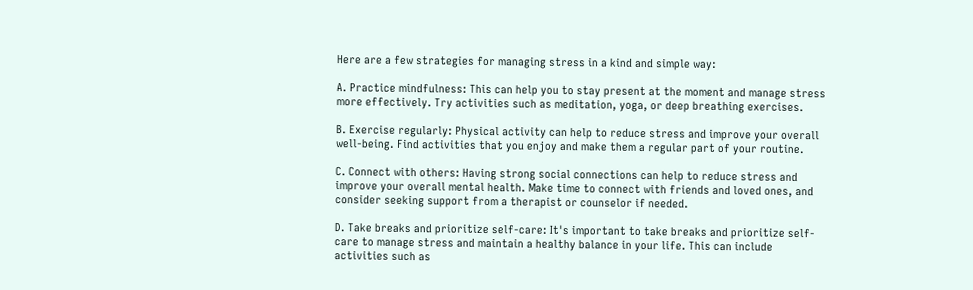Here are a few strategies for managing stress in a kind and simple way:

A. Practice mindfulness: This can help you to stay present at the moment and manage stress more effectively. Try activities such as meditation, yoga, or deep breathing exercises.

B. Exercise regularly: Physical activity can help to reduce stress and improve your overall well-being. Find activities that you enjoy and make them a regular part of your routine.

C. Connect with others: Having strong social connections can help to reduce stress and improve your overall mental health. Make time to connect with friends and loved ones, and consider seeking support from a therapist or counselor if needed.

D. Take breaks and prioritize self-care: It's important to take breaks and prioritize self-care to manage stress and maintain a healthy balance in your life. This can include activities such as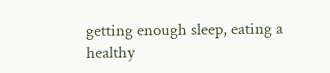getting enough sleep, eating a healthy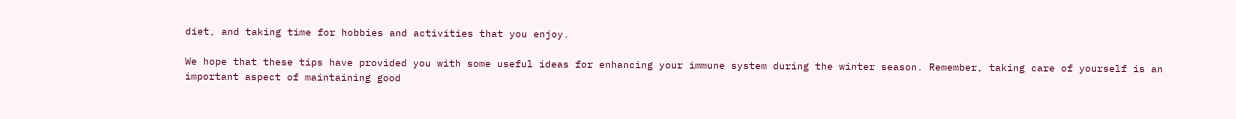diet, and taking time for hobbies and activities that you enjoy.

We hope that these tips have provided you with some useful ideas for enhancing your immune system during the winter season. Remember, taking care of yourself is an important aspect of maintaining good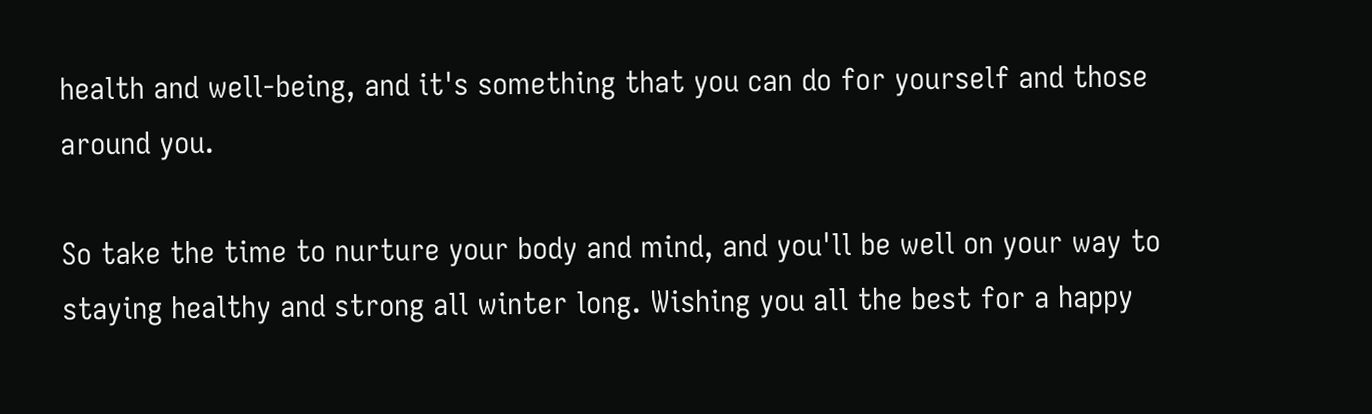health and well-being, and it's something that you can do for yourself and those around you.

So take the time to nurture your body and mind, and you'll be well on your way to staying healthy and strong all winter long. Wishing you all the best for a happy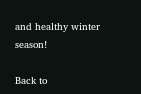and healthy winter season!

Back to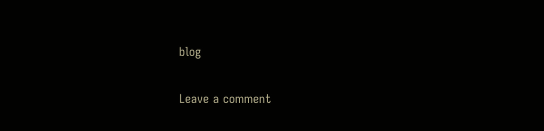blog

Leave a comment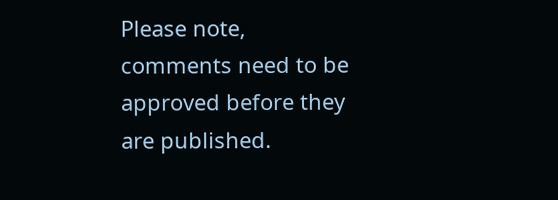Please note, comments need to be approved before they are published.